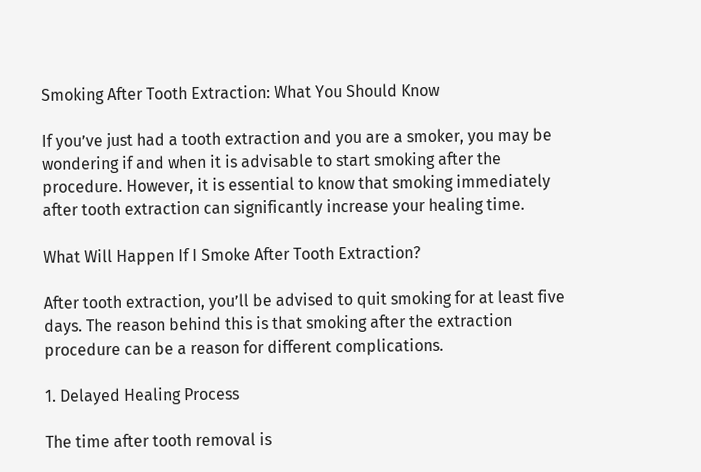Smoking After Tooth Extraction: What You Should Know

If you’ve just had a tooth extraction and you are a smoker, you may be wondering if and when it is advisable to start smoking after the procedure. However, it is essential to know that smoking immediately after tooth extraction can significantly increase your healing time.

What Will Happen If I Smoke After Tooth Extraction?

After tooth extraction, you’ll be advised to quit smoking for at least five days. The reason behind this is that smoking after the extraction procedure can be a reason for different complications.

1. Delayed Healing Process

The time after tooth removal is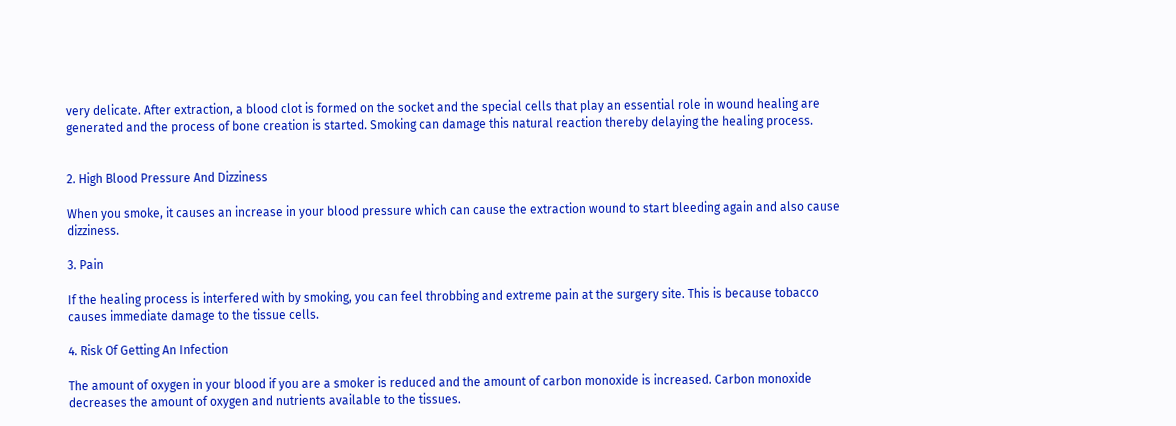very delicate. After extraction, a blood clot is formed on the socket and the special cells that play an essential role in wound healing are generated and the process of bone creation is started. Smoking can damage this natural reaction thereby delaying the healing process.


2. High Blood Pressure And Dizziness

When you smoke, it causes an increase in your blood pressure which can cause the extraction wound to start bleeding again and also cause dizziness.

3. Pain

If the healing process is interfered with by smoking, you can feel throbbing and extreme pain at the surgery site. This is because tobacco causes immediate damage to the tissue cells.

4. Risk Of Getting An Infection

The amount of oxygen in your blood if you are a smoker is reduced and the amount of carbon monoxide is increased. Carbon monoxide decreases the amount of oxygen and nutrients available to the tissues.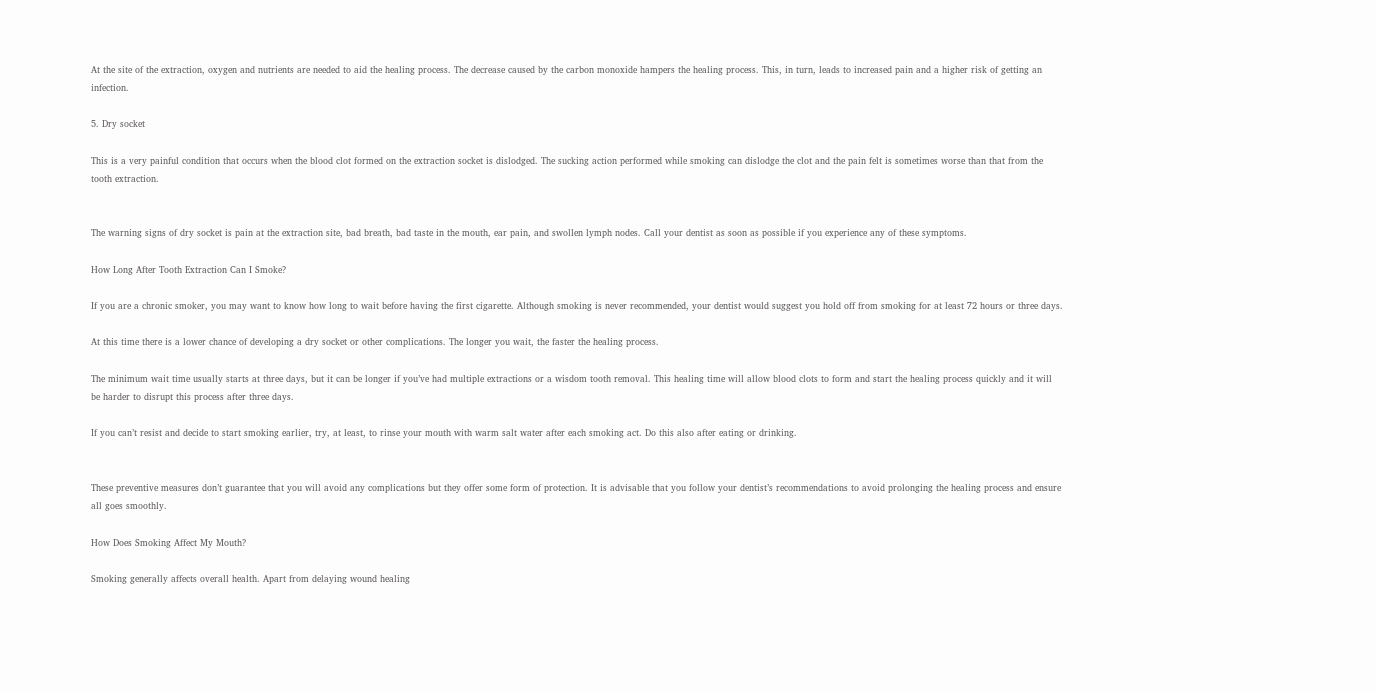At the site of the extraction, oxygen and nutrients are needed to aid the healing process. The decrease caused by the carbon monoxide hampers the healing process. This, in turn, leads to increased pain and a higher risk of getting an infection.

5. Dry socket

This is a very painful condition that occurs when the blood clot formed on the extraction socket is dislodged. The sucking action performed while smoking can dislodge the clot and the pain felt is sometimes worse than that from the tooth extraction.


The warning signs of dry socket is pain at the extraction site, bad breath, bad taste in the mouth, ear pain, and swollen lymph nodes. Call your dentist as soon as possible if you experience any of these symptoms.

How Long After Tooth Extraction Can I Smoke?

If you are a chronic smoker, you may want to know how long to wait before having the first cigarette. Although smoking is never recommended, your dentist would suggest you hold off from smoking for at least 72 hours or three days.

At this time there is a lower chance of developing a dry socket or other complications. The longer you wait, the faster the healing process.

The minimum wait time usually starts at three days, but it can be longer if you’ve had multiple extractions or a wisdom tooth removal. This healing time will allow blood clots to form and start the healing process quickly and it will be harder to disrupt this process after three days.

If you can’t resist and decide to start smoking earlier, try, at least, to rinse your mouth with warm salt water after each smoking act. Do this also after eating or drinking.


These preventive measures don’t guarantee that you will avoid any complications but they offer some form of protection. It is advisable that you follow your dentist’s recommendations to avoid prolonging the healing process and ensure all goes smoothly.

How Does Smoking Affect My Mouth?

Smoking generally affects overall health. Apart from delaying wound healing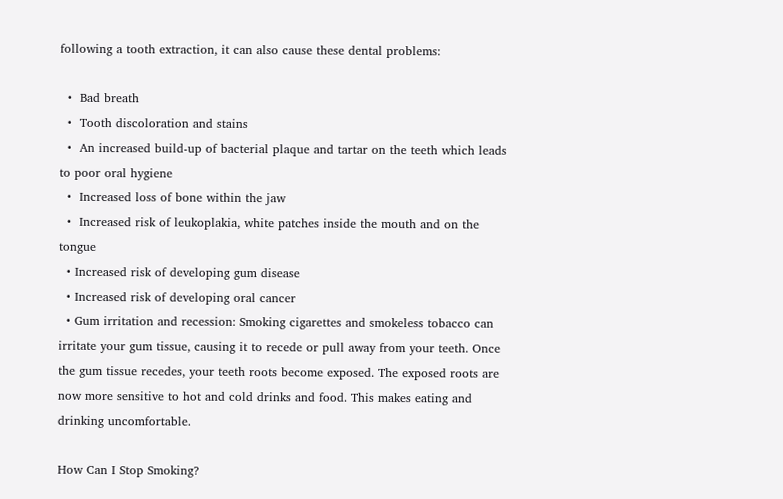following a tooth extraction, it can also cause these dental problems:

  •  Bad breath
  •  Tooth discoloration and stains
  •  An increased build-up of bacterial plaque and tartar on the teeth which leads to poor oral hygiene
  •  Increased loss of bone within the jaw
  •  Increased risk of leukoplakia, white patches inside the mouth and on the tongue
  • Increased risk of developing gum disease
  • Increased risk of developing oral cancer
  • Gum irritation and recession: Smoking cigarettes and smokeless tobacco can irritate your gum tissue, causing it to recede or pull away from your teeth. Once the gum tissue recedes, your teeth roots become exposed. The exposed roots are now more sensitive to hot and cold drinks and food. This makes eating and drinking uncomfortable.

How Can I Stop Smoking?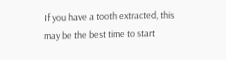If you have a tooth extracted, this may be the best time to start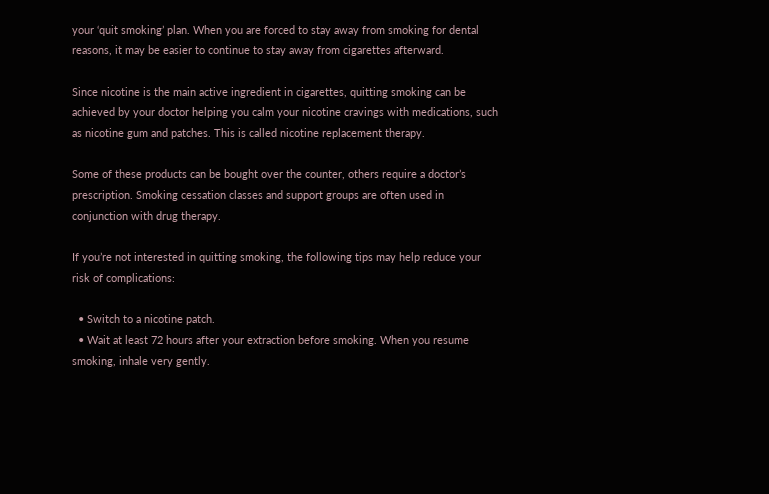your ‘quit smoking’ plan. When you are forced to stay away from smoking for dental reasons, it may be easier to continue to stay away from cigarettes afterward.

Since nicotine is the main active ingredient in cigarettes, quitting smoking can be achieved by your doctor helping you calm your nicotine cravings with medications, such as nicotine gum and patches. This is called nicotine replacement therapy.

Some of these products can be bought over the counter, others require a doctor’s prescription. Smoking cessation classes and support groups are often used in conjunction with drug therapy.

If you’re not interested in quitting smoking, the following tips may help reduce your risk of complications:

  • Switch to a nicotine patch.
  • Wait at least 72 hours after your extraction before smoking. When you resume smoking, inhale very gently.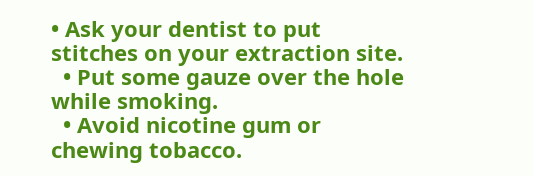• Ask your dentist to put stitches on your extraction site.
  • Put some gauze over the hole while smoking.
  • Avoid nicotine gum or chewing tobacco.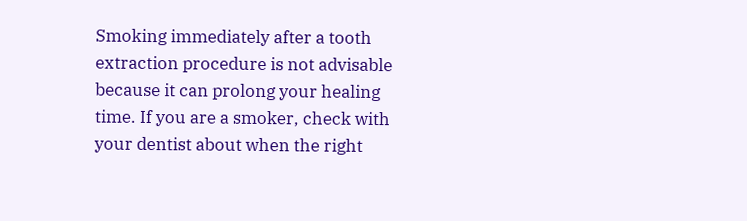Smoking immediately after a tooth extraction procedure is not advisable because it can prolong your healing time. If you are a smoker, check with your dentist about when the right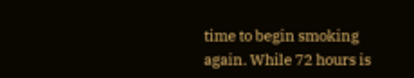time to begin smoking again. While 72 hours is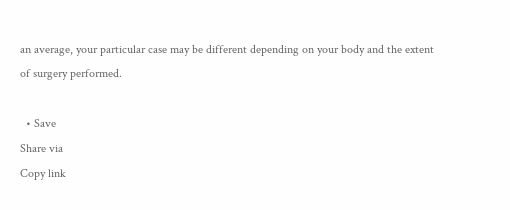an average, your particular case may be different depending on your body and the extent of surgery performed.

  • Save
Share via
Copy link